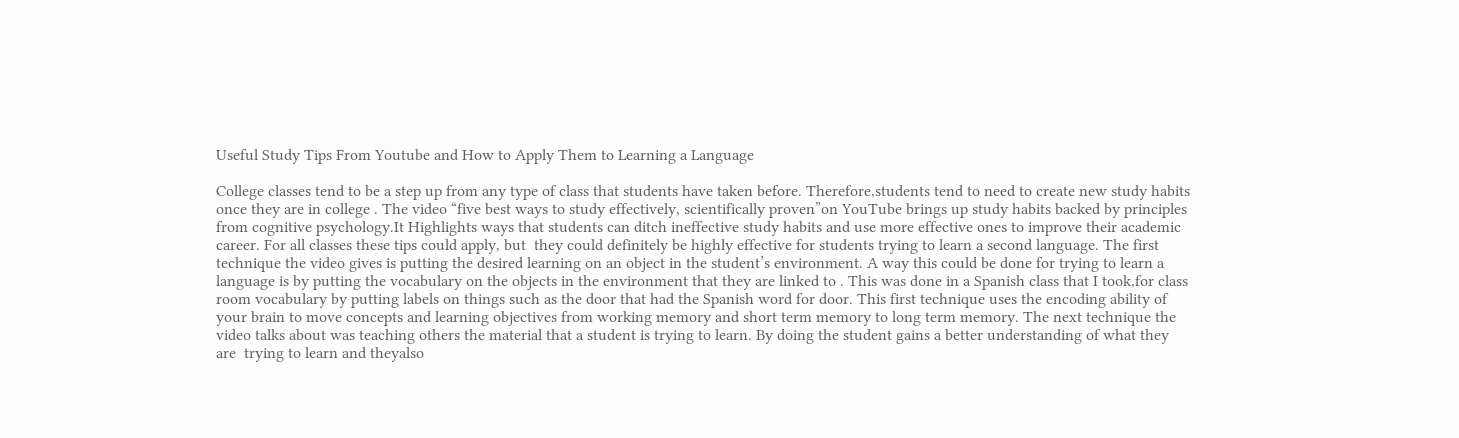Useful Study Tips From Youtube and How to Apply Them to Learning a Language

College classes tend to be a step up from any type of class that students have taken before. Therefore,students tend to need to create new study habits once they are in college . The video “five best ways to study effectively, scientifically proven”on YouTube brings up study habits backed by principles from cognitive psychology.It Highlights ways that students can ditch ineffective study habits and use more effective ones to improve their academic career. For all classes these tips could apply, but  they could definitely be highly effective for students trying to learn a second language. The first technique the video gives is putting the desired learning on an object in the student’s environment. A way this could be done for trying to learn a language is by putting the vocabulary on the objects in the environment that they are linked to . This was done in a Spanish class that I took,for class room vocabulary by putting labels on things such as the door that had the Spanish word for door. This first technique uses the encoding ability of your brain to move concepts and learning objectives from working memory and short term memory to long term memory. The next technique the video talks about was teaching others the material that a student is trying to learn. By doing the student gains a better understanding of what they are  trying to learn and theyalso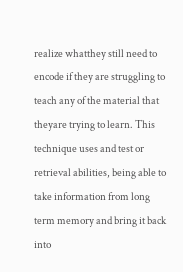realize whatthey still need to encode if they are struggling to teach any of the material that theyare trying to learn. This technique uses and test or retrieval abilities, being able to take information from long term memory and bring it back into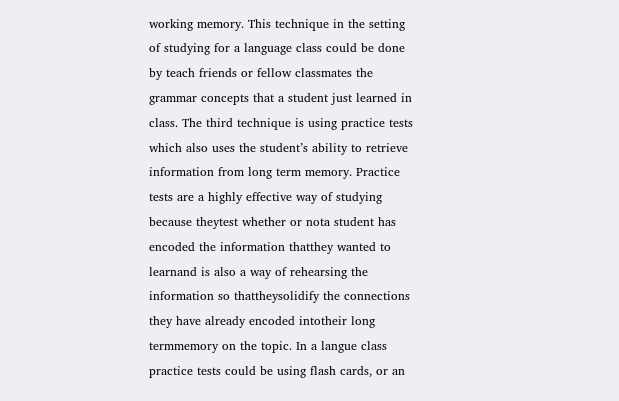working memory. This technique in the setting of studying for a language class could be done by teach friends or fellow classmates the grammar concepts that a student just learned in class. The third technique is using practice tests which also uses the student’s ability to retrieve information from long term memory. Practice tests are a highly effective way of studying because theytest whether or nota student has encoded the information thatthey wanted to learnand is also a way of rehearsing the information so thattheysolidify the connections they have already encoded intotheir long termmemory on the topic. In a langue class practice tests could be using flash cards, or an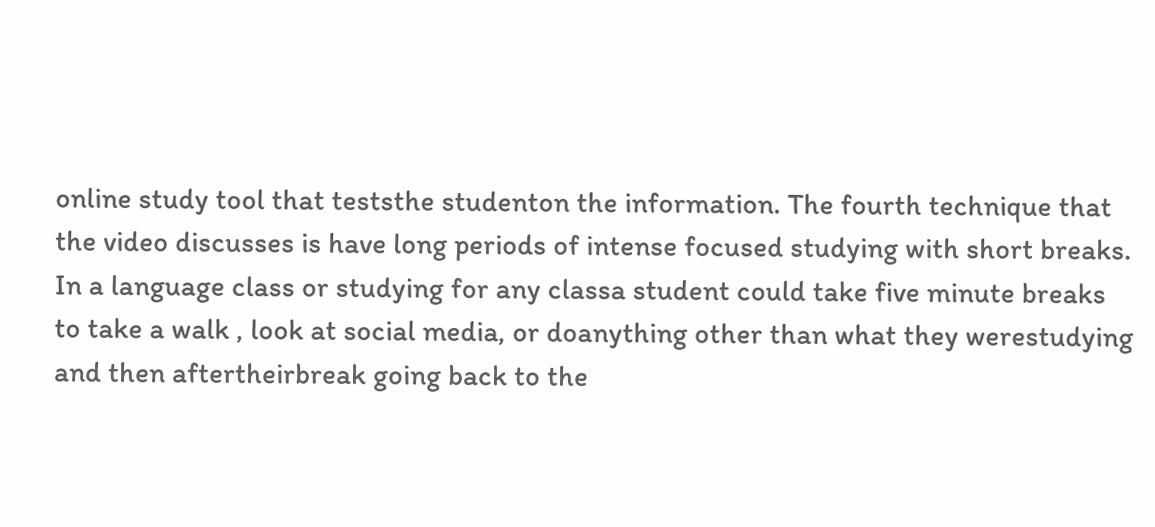online study tool that teststhe studenton the information. The fourth technique that the video discusses is have long periods of intense focused studying with short breaks. In a language class or studying for any classa student could take five minute breaks to take a walk , look at social media, or doanything other than what they werestudying and then aftertheirbreak going back to the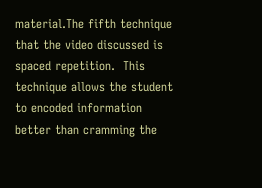material.The fifth technique that the video discussed is spaced repetition.  This technique allows the student to encoded information better than cramming the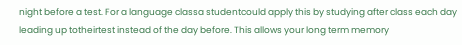night before a test. For a language classa studentcould apply this by studying after class each day leading up totheirtest instead of the day before. This allows your long term memory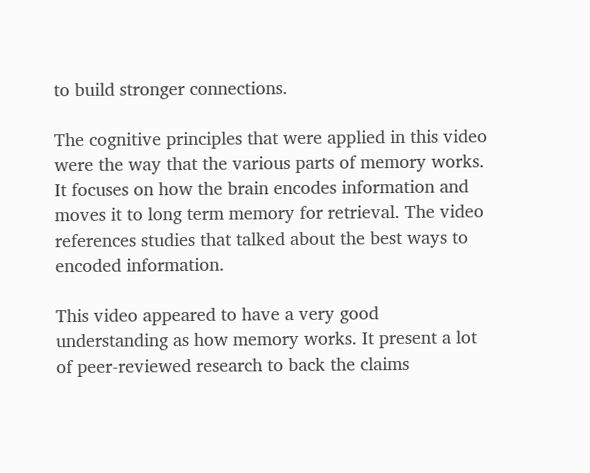to build stronger connections.

The cognitive principles that were applied in this video were the way that the various parts of memory works. It focuses on how the brain encodes information and moves it to long term memory for retrieval. The video references studies that talked about the best ways to encoded information.

This video appeared to have a very good understanding as how memory works. It present a lot of peer-reviewed research to back the claims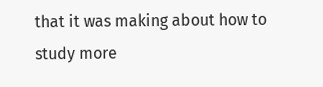that it was making about how to study more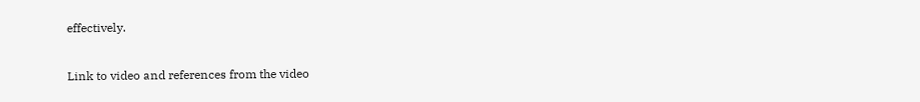effectively.

Link to video and references from the video